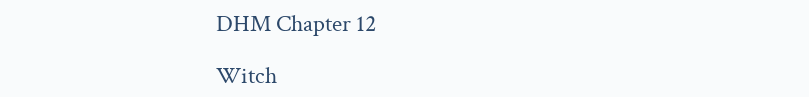DHM Chapter 12

Witch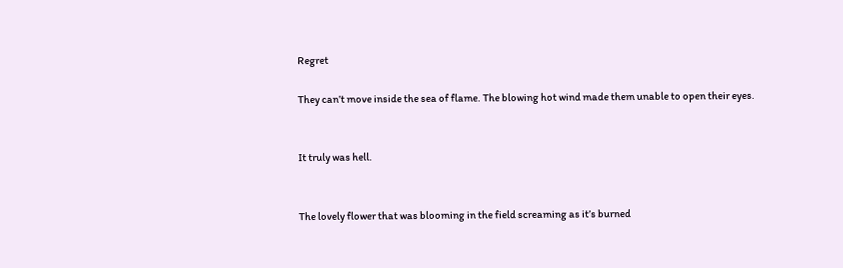Regret

They can’t move inside the sea of flame. The blowing hot wind made them unable to open their eyes.


It truly was hell.


The lovely flower that was blooming in the field screaming as it’s burned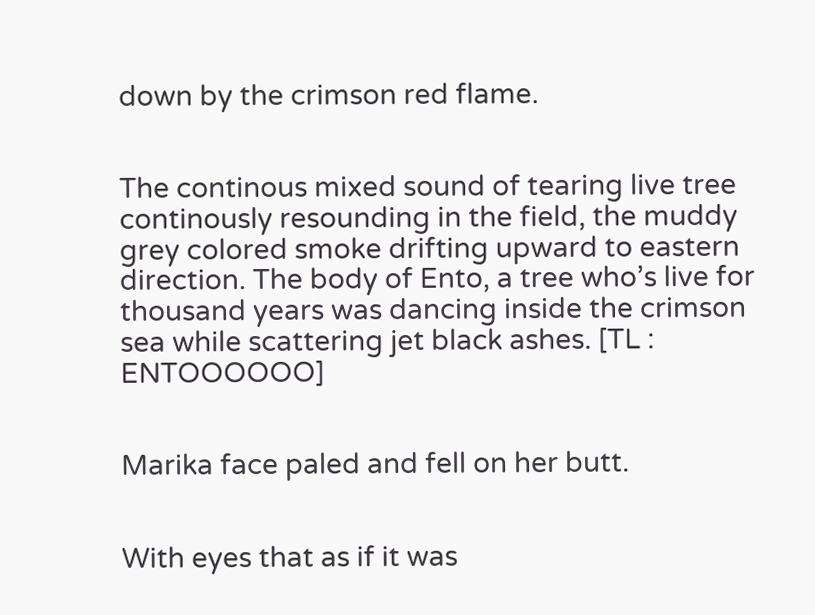down by the crimson red flame.


The continous mixed sound of tearing live tree continously resounding in the field, the muddy grey colored smoke drifting upward to eastern direction. The body of Ento, a tree who’s live for thousand years was dancing inside the crimson sea while scattering jet black ashes. [TL : ENTOOOOOO]


Marika face paled and fell on her butt.


With eyes that as if it was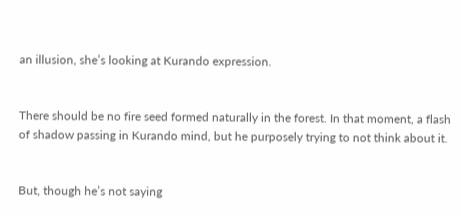an illusion, she’s looking at Kurando expression.


There should be no fire seed formed naturally in the forest. In that moment, a flash of shadow passing in Kurando mind, but he purposely trying to not think about it.


But, though he’s not saying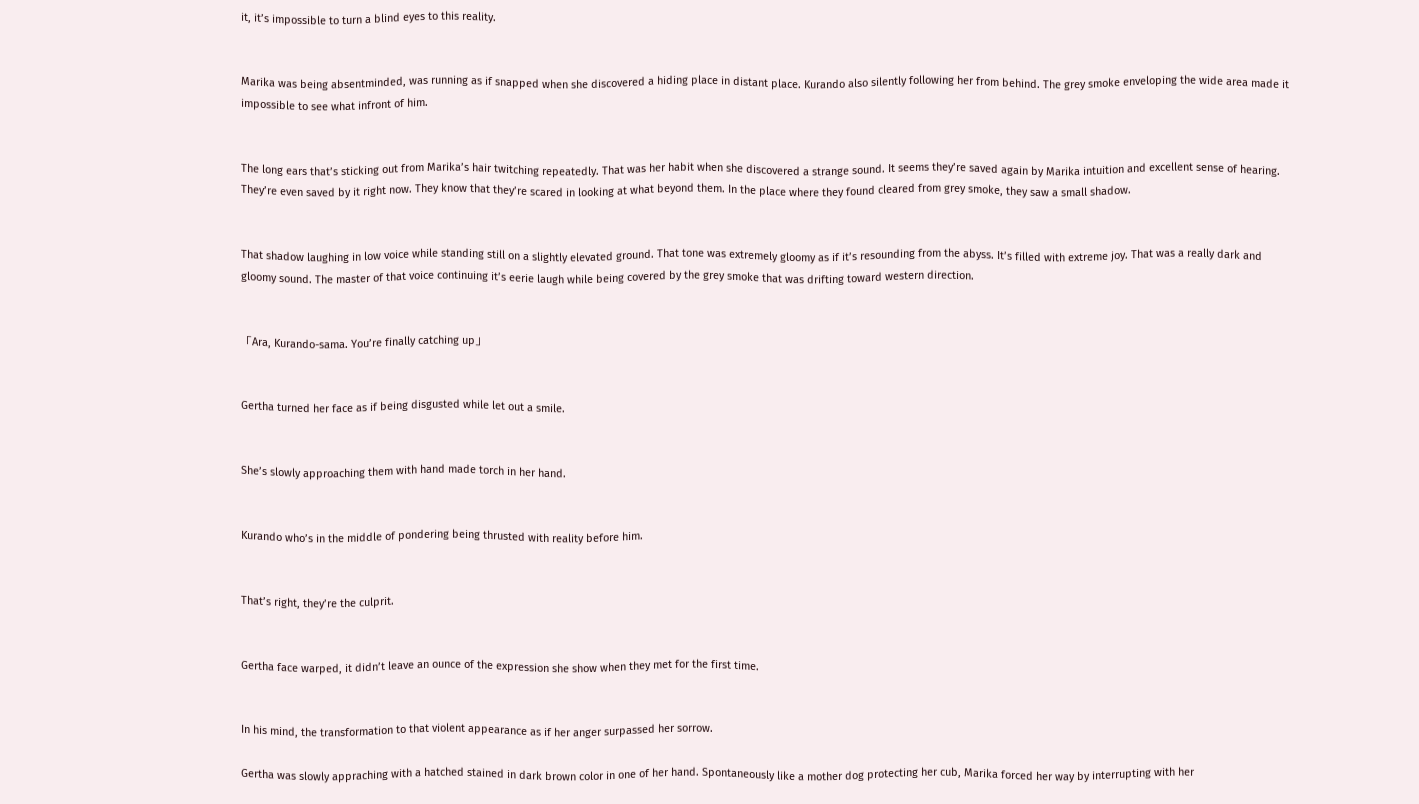it, it’s impossible to turn a blind eyes to this reality.


Marika was being absentminded, was running as if snapped when she discovered a hiding place in distant place. Kurando also silently following her from behind. The grey smoke enveloping the wide area made it impossible to see what infront of him.


The long ears that’s sticking out from Marika’s hair twitching repeatedly. That was her habit when she discovered a strange sound. It seems they’re saved again by Marika intuition and excellent sense of hearing. They’re even saved by it right now. They know that they’re scared in looking at what beyond them. In the place where they found cleared from grey smoke, they saw a small shadow.


That shadow laughing in low voice while standing still on a slightly elevated ground. That tone was extremely gloomy as if it’s resounding from the abyss. It’s filled with extreme joy. That was a really dark and gloomy sound. The master of that voice continuing it’s eerie laugh while being covered by the grey smoke that was drifting toward western direction.


「Ara, Kurando-sama. You’re finally catching up」


Gertha turned her face as if being disgusted while let out a smile.


She’s slowly approaching them with hand made torch in her hand.


Kurando who’s in the middle of pondering being thrusted with reality before him.


That’s right, they’re the culprit.


Gertha face warped, it didn’t leave an ounce of the expression she show when they met for the first time.


In his mind, the transformation to that violent appearance as if her anger surpassed her sorrow.

Gertha was slowly appraching with a hatched stained in dark brown color in one of her hand. Spontaneously like a mother dog protecting her cub, Marika forced her way by interrupting with her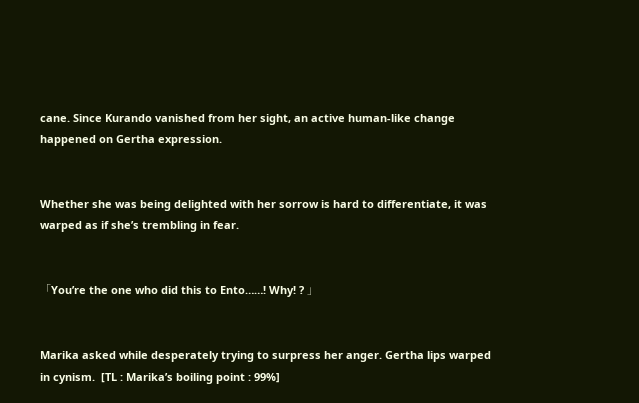cane. Since Kurando vanished from her sight, an active human-like change happened on Gertha expression.


Whether she was being delighted with her sorrow is hard to differentiate, it was warped as if she’s trembling in fear.


「You’re the one who did this to Ento……! Why! ? 」


Marika asked while desperately trying to surpress her anger. Gertha lips warped in cynism.  [TL : Marika’s boiling point : 99%]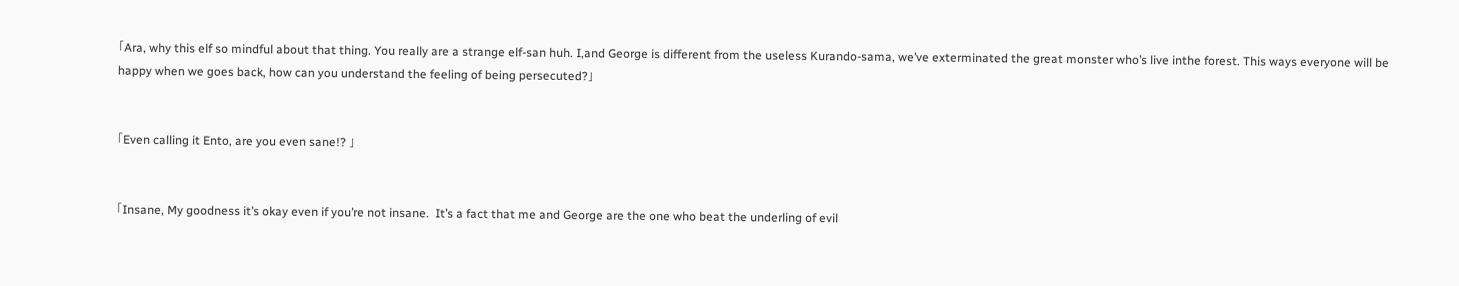「Ara, why this elf so mindful about that thing. You really are a strange elf-san huh. I,and George is different from the useless Kurando-sama, we’ve exterminated the great monster who’s live inthe forest. This ways everyone will be happy when we goes back, how can you understand the feeling of being persecuted?」


「Even calling it Ento, are you even sane!? 」


「Insane, My goodness it’s okay even if you’re not insane.  It’s a fact that me and George are the one who beat the underling of evil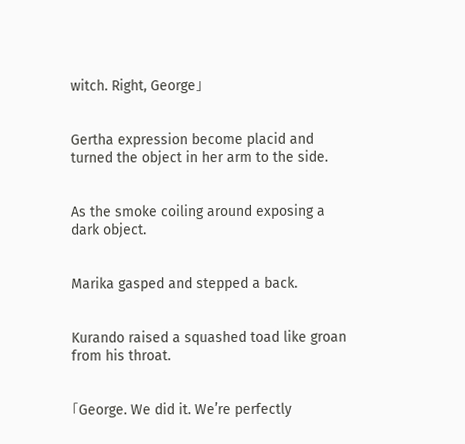witch. Right, George」


Gertha expression become placid and turned the object in her arm to the side.


As the smoke coiling around exposing a dark object.


Marika gasped and stepped a back.


Kurando raised a squashed toad like groan from his throat.


「George. We did it. We’re perfectly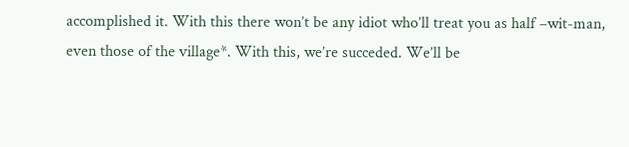accomplished it. With this there won’t be any idiot who’ll treat you as half –wit-man, even those of the village*. With this, we’re succeded. We’ll be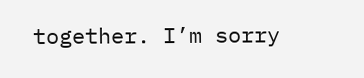together. I’m sorry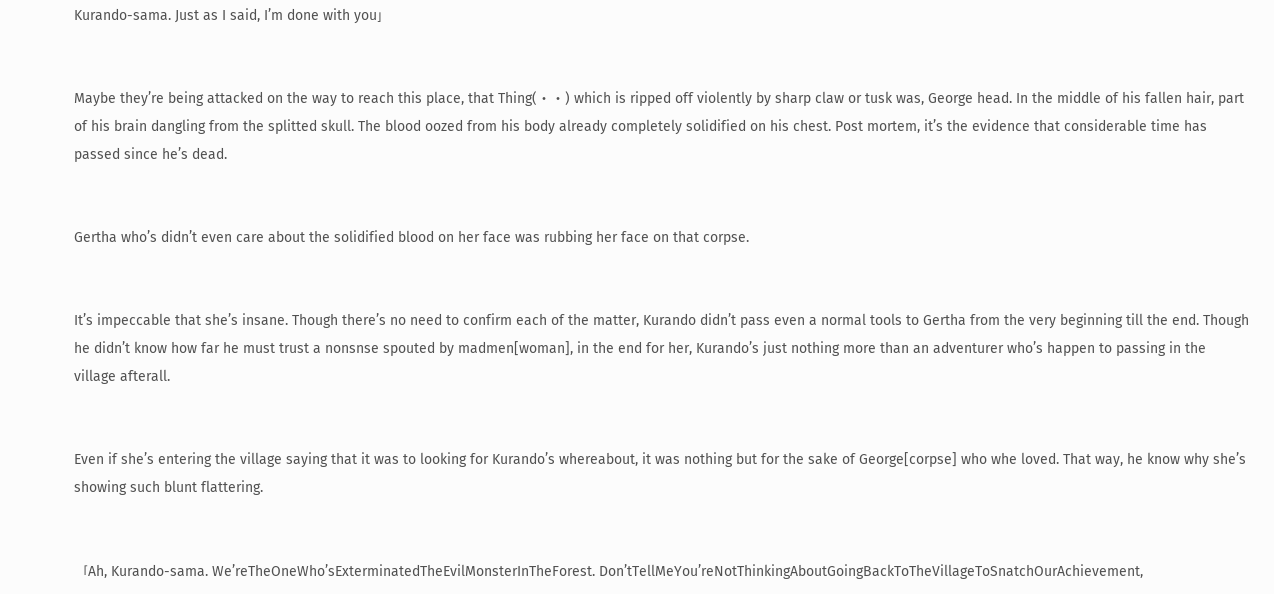Kurando-sama. Just as I said, I’m done with you」


Maybe they’re being attacked on the way to reach this place, that Thing(・・) which is ripped off violently by sharp claw or tusk was, George head. In the middle of his fallen hair, part of his brain dangling from the splitted skull. The blood oozed from his body already completely solidified on his chest. Post mortem, it’s the evidence that considerable time has passed since he’s dead.


Gertha who’s didn’t even care about the solidified blood on her face was rubbing her face on that corpse.


It’s impeccable that she’s insane. Though there’s no need to confirm each of the matter, Kurando didn’t pass even a normal tools to Gertha from the very beginning till the end. Though he didn’t know how far he must trust a nonsnse spouted by madmen[woman], in the end for her, Kurando’s just nothing more than an adventurer who’s happen to passing in the village afterall.


Even if she’s entering the village saying that it was to looking for Kurando’s whereabout, it was nothing but for the sake of George[corpse] who whe loved. That way, he know why she’s showing such blunt flattering.


「Ah, Kurando-sama. We’reTheOneWho’sExterminatedTheEvilMonsterInTheForest. Don’tTellMeYou’reNotThinkingAboutGoingBackToTheVillageToSnatchOurAchievement,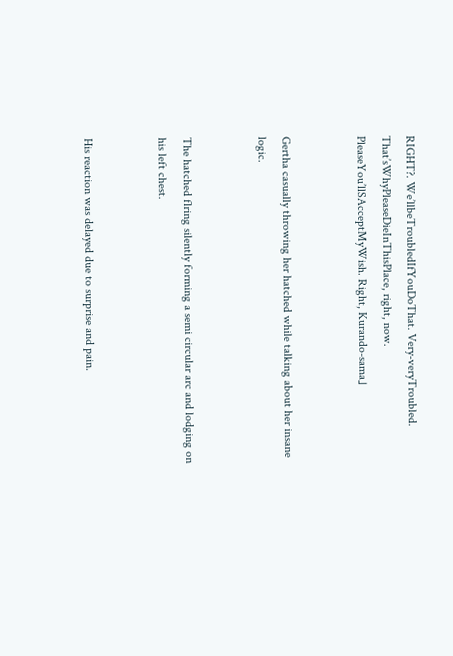RIGHT?. We’llbeTroubledIfYouDoThat. Very-veryTroubled. That’sWhyPleaseDieInThisPlace, right, now. PleaseYou’llSAcceptMyWish. Right, Kurando-sama」


Gertha casually throwing her hatched while talking about her insane logic.


The hatched flring silently forming a semi circular arc and lodging on his left chest.


His reaction was delayed due to surprise and pain.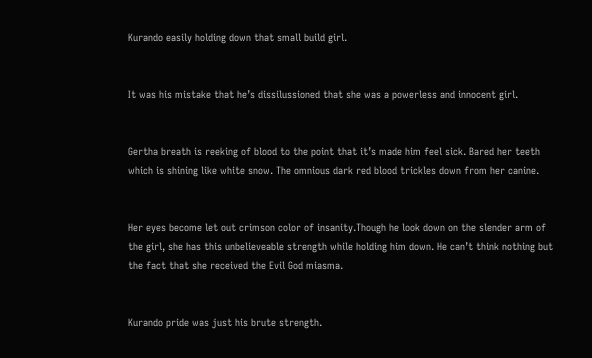Kurando easily holding down that small build girl.


It was his mistake that he’s dissilussioned that she was a powerless and innocent girl.


Gertha breath is reeking of blood to the point that it’s made him feel sick. Bared her teeth which is shining like white snow. The omnious dark red blood trickles down from her canine.


Her eyes become let out crimson color of insanity.Though he look down on the slender arm of the girl, she has this unbelieveable strength while holding him down. He can’t think nothing but the fact that she received the Evil God miasma.


Kurando pride was just his brute strength.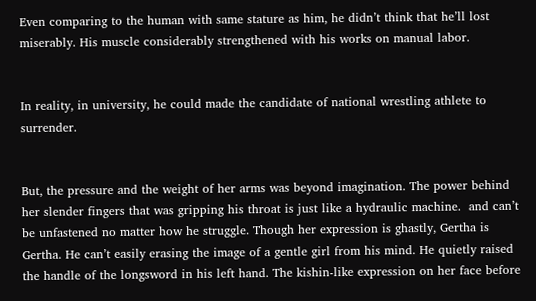Even comparing to the human with same stature as him, he didn’t think that he’ll lost miserably. His muscle considerably strengthened with his works on manual labor.


In reality, in university, he could made the candidate of national wrestling athlete to surrender.


But, the pressure and the weight of her arms was beyond imagination. The power behind her slender fingers that was gripping his throat is just like a hydraulic machine.  and can’t be unfastened no matter how he struggle. Though her expression is ghastly, Gertha is Gertha. He can’t easily erasing the image of a gentle girl from his mind. He quietly raised the handle of the longsword in his left hand. The kishin-like expression on her face before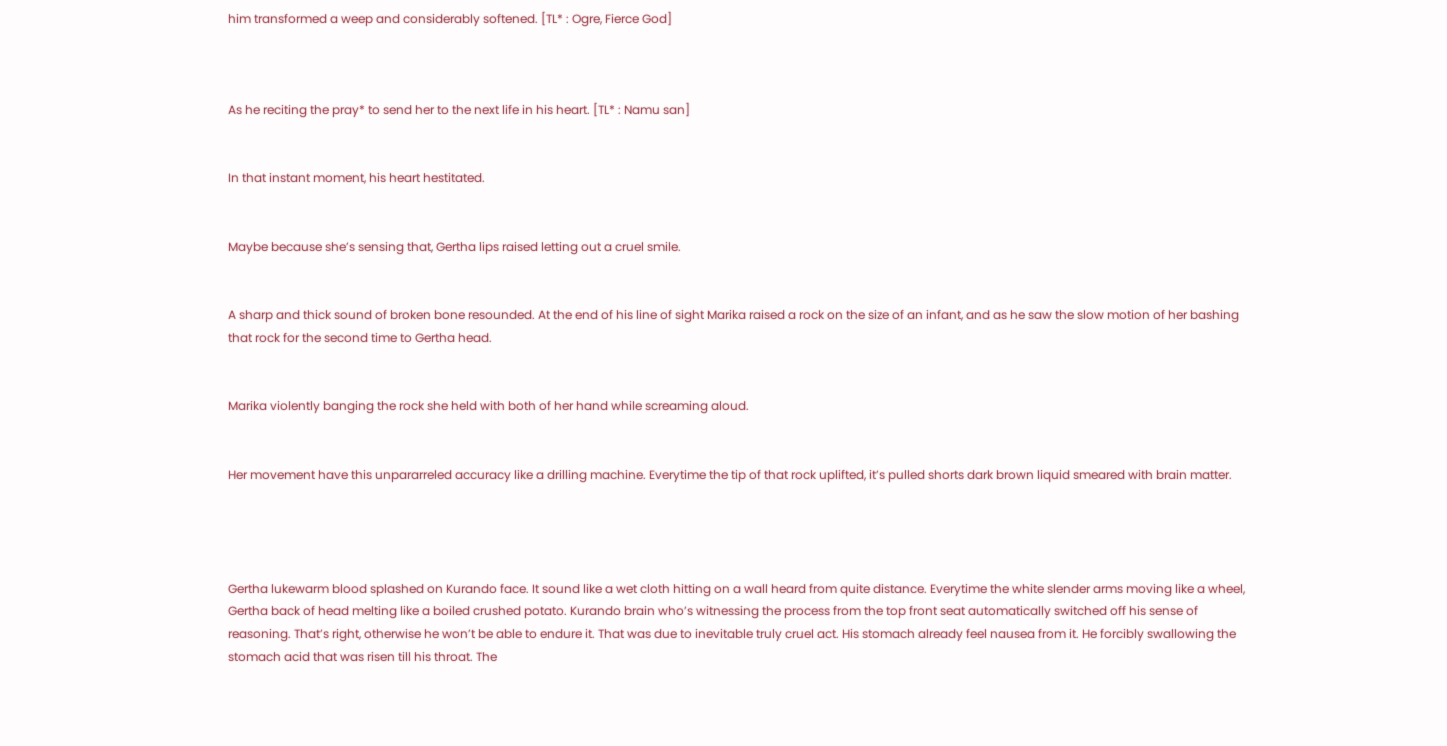him transformed a weep and considerably softened. [TL* : Ogre, Fierce God]



As he reciting the pray* to send her to the next life in his heart. [TL* : Namu san]


In that instant moment, his heart hestitated.


Maybe because she’s sensing that, Gertha lips raised letting out a cruel smile.


A sharp and thick sound of broken bone resounded. At the end of his line of sight Marika raised a rock on the size of an infant, and as he saw the slow motion of her bashing that rock for the second time to Gertha head.


Marika violently banging the rock she held with both of her hand while screaming aloud.


Her movement have this unpararreled accuracy like a drilling machine. Everytime the tip of that rock uplifted, it’s pulled shorts dark brown liquid smeared with brain matter.




Gertha lukewarm blood splashed on Kurando face. It sound like a wet cloth hitting on a wall heard from quite distance. Everytime the white slender arms moving like a wheel, Gertha back of head melting like a boiled crushed potato. Kurando brain who’s witnessing the process from the top front seat automatically switched off his sense of reasoning. That’s right, otherwise he won’t be able to endure it. That was due to inevitable truly cruel act. His stomach already feel nausea from it. He forcibly swallowing the stomach acid that was risen till his throat. The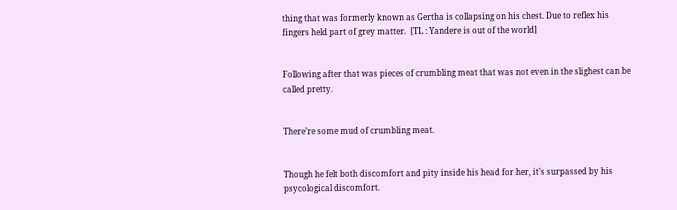thing that was formerly known as Gertha is collapsing on his chest. Due to reflex his fingers held part of grey matter.  [TL : Yandere is out of the world]


Following after that was pieces of crumbling meat that was not even in the slighest can be called pretty.


There’re some mud of crumbling meat.


Though he felt both discomfort and pity inside his head for her, it’s surpassed by his psycological discomfort.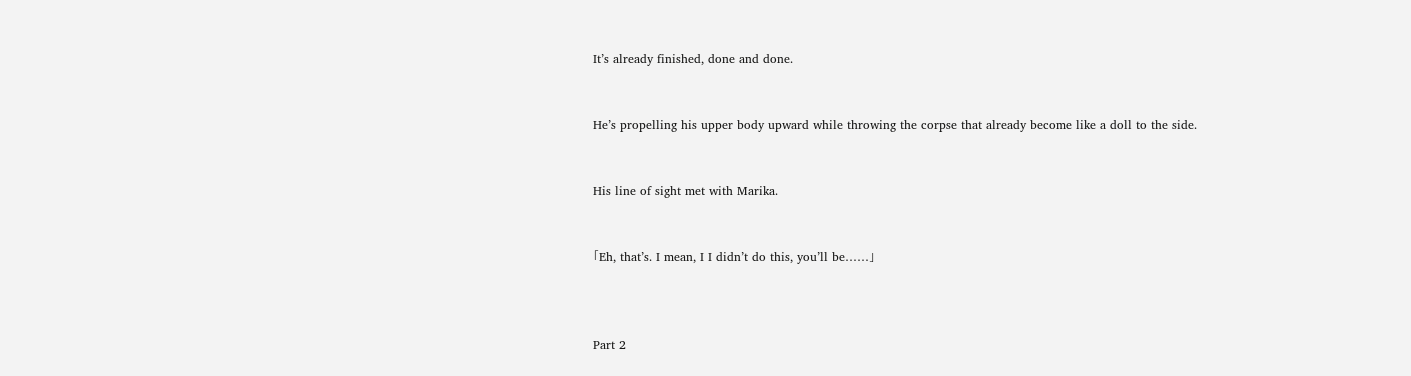It’s already finished, done and done.


He’s propelling his upper body upward while throwing the corpse that already become like a doll to the side.


His line of sight met with Marika.


「Eh, that’s. I mean, I I didn’t do this, you’ll be……」



Part 2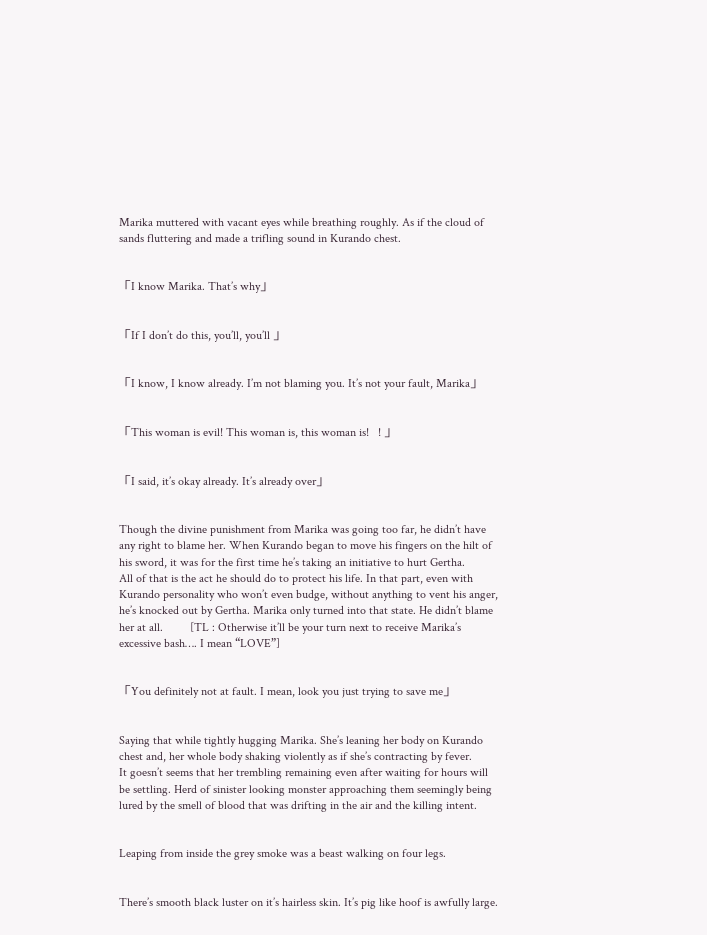Marika muttered with vacant eyes while breathing roughly. As if the cloud of sands fluttering and made a trifling sound in Kurando chest.


「I know Marika. That’s why」


「If I don’t do this, you’ll, you’ll 」


「I know, I know already. I’m not blaming you. It’s not your fault, Marika」


「This woman is evil! This woman is, this woman is!   ! 」


「I said, it’s okay already. It’s already over」


Though the divine punishment from Marika was going too far, he didn’t have any right to blame her. When Kurando began to move his fingers on the hilt of his sword, it was for the first time he’s taking an initiative to hurt Gertha.            All of that is the act he should do to protect his life. In that part, even with Kurando personality who won’t even budge, without anything to vent his anger, he’s knocked out by Gertha. Marika only turned into that state. He didn’t blame her at all.         [TL : Otherwise it’ll be your turn next to receive Marika’s excessive bash…. I mean “LOVE”]


「You definitely not at fault. I mean, look you just trying to save me」


Saying that while tightly hugging Marika. She’s leaning her body on Kurando chest and, her whole body shaking violently as if she’s contracting by fever.        It goesn’t seems that her trembling remaining even after waiting for hours will be settling. Herd of sinister looking monster approaching them seemingly being lured by the smell of blood that was drifting in the air and the killing intent.


Leaping from inside the grey smoke was a beast walking on four legs.


There’s smooth black luster on it’s hairless skin. It’s pig like hoof is awfully large.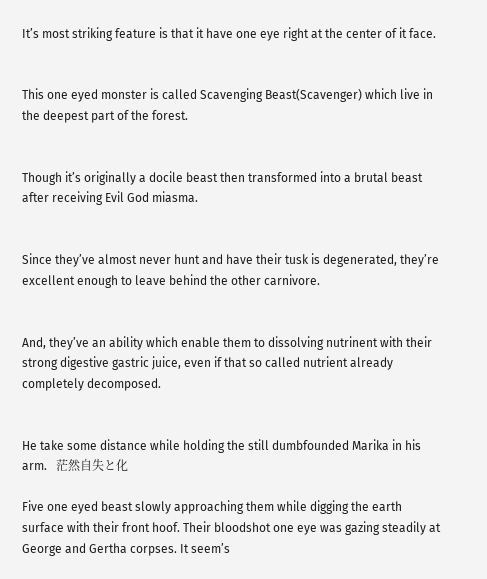It’s most striking feature is that it have one eye right at the center of it face.


This one eyed monster is called Scavenging Beast(Scavenger) which live in the deepest part of the forest.


Though it’s originally a docile beast then transformed into a brutal beast after receiving Evil God miasma.


Since they’ve almost never hunt and have their tusk is degenerated, they’re excellent enough to leave behind the other carnivore.


And, they’ve an ability which enable them to dissolving nutrinent with their strong digestive gastric juice, even if that so called nutrient already completely decomposed.


He take some distance while holding the still dumbfounded Marika in his arm.   茫然自失と化

Five one eyed beast slowly approaching them while digging the earth surface with their front hoof. Their bloodshot one eye was gazing steadily at George and Gertha corpses. It seem’s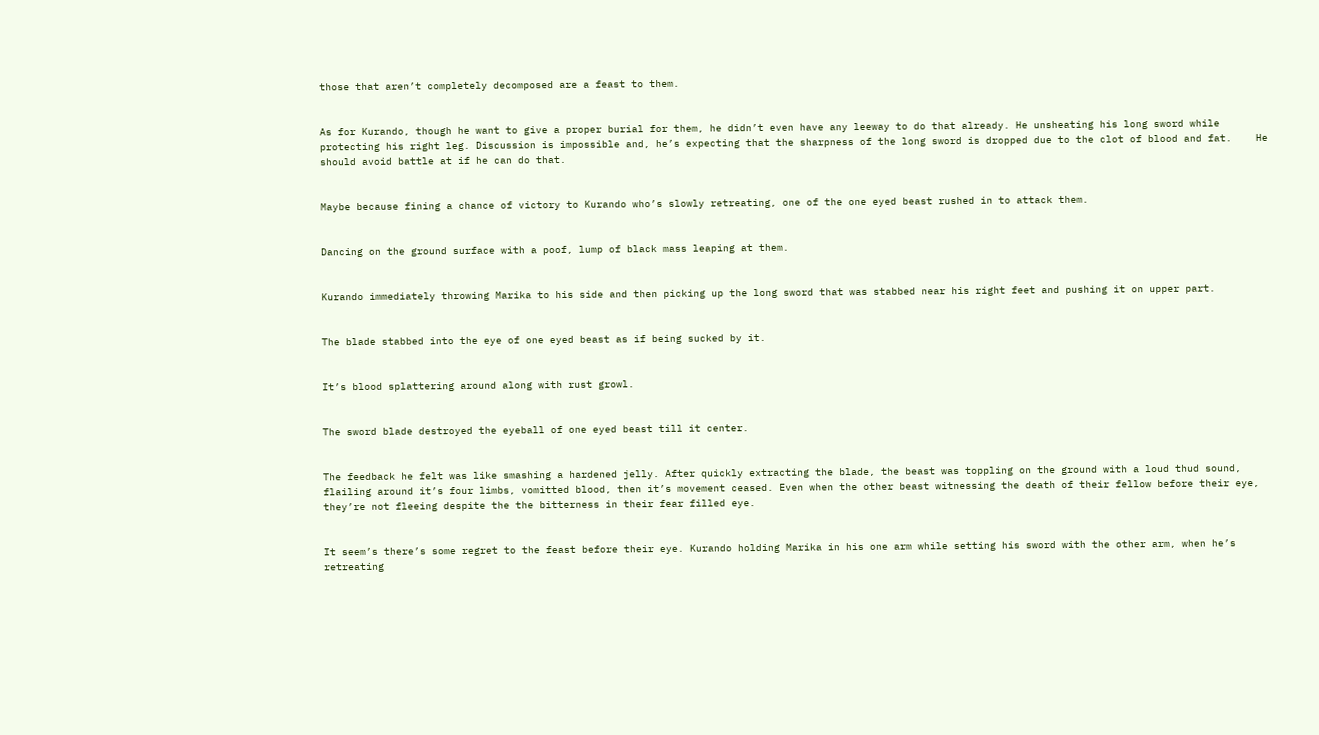those that aren’t completely decomposed are a feast to them.


As for Kurando, though he want to give a proper burial for them, he didn’t even have any leeway to do that already. He unsheating his long sword while protecting his right leg. Discussion is impossible and, he’s expecting that the sharpness of the long sword is dropped due to the clot of blood and fat.    He should avoid battle at if he can do that.


Maybe because fining a chance of victory to Kurando who’s slowly retreating, one of the one eyed beast rushed in to attack them.


Dancing on the ground surface with a poof, lump of black mass leaping at them.


Kurando immediately throwing Marika to his side and then picking up the long sword that was stabbed near his right feet and pushing it on upper part.


The blade stabbed into the eye of one eyed beast as if being sucked by it.


It’s blood splattering around along with rust growl.


The sword blade destroyed the eyeball of one eyed beast till it center.


The feedback he felt was like smashing a hardened jelly. After quickly extracting the blade, the beast was toppling on the ground with a loud thud sound, flailing around it’s four limbs, vomitted blood, then it’s movement ceased. Even when the other beast witnessing the death of their fellow before their eye, they’re not fleeing despite the the bitterness in their fear filled eye.


It seem’s there’s some regret to the feast before their eye. Kurando holding Marika in his one arm while setting his sword with the other arm, when he’s retreating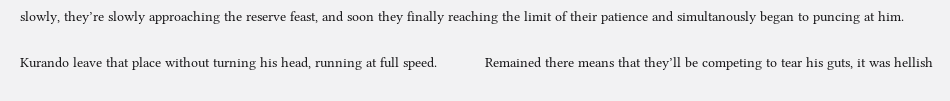slowly, they’re slowly approaching the reserve feast, and soon they finally reaching the limit of their patience and simultanously began to puncing at him.


Kurando leave that place without turning his head, running at full speed.            Remained there means that they’ll be competing to tear his guts, it was hellish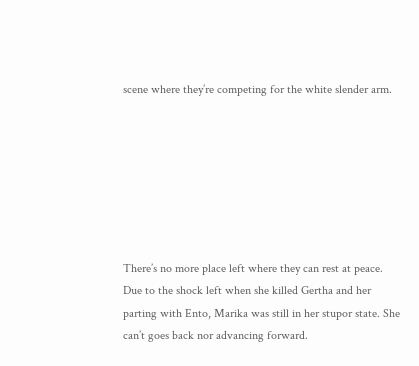scene where they’re competing for the white slender arm.







There’s no more place left where they can rest at peace. Due to the shock left when she killed Gertha and her parting with Ento, Marika was still in her stupor state. She can’t goes back nor advancing forward.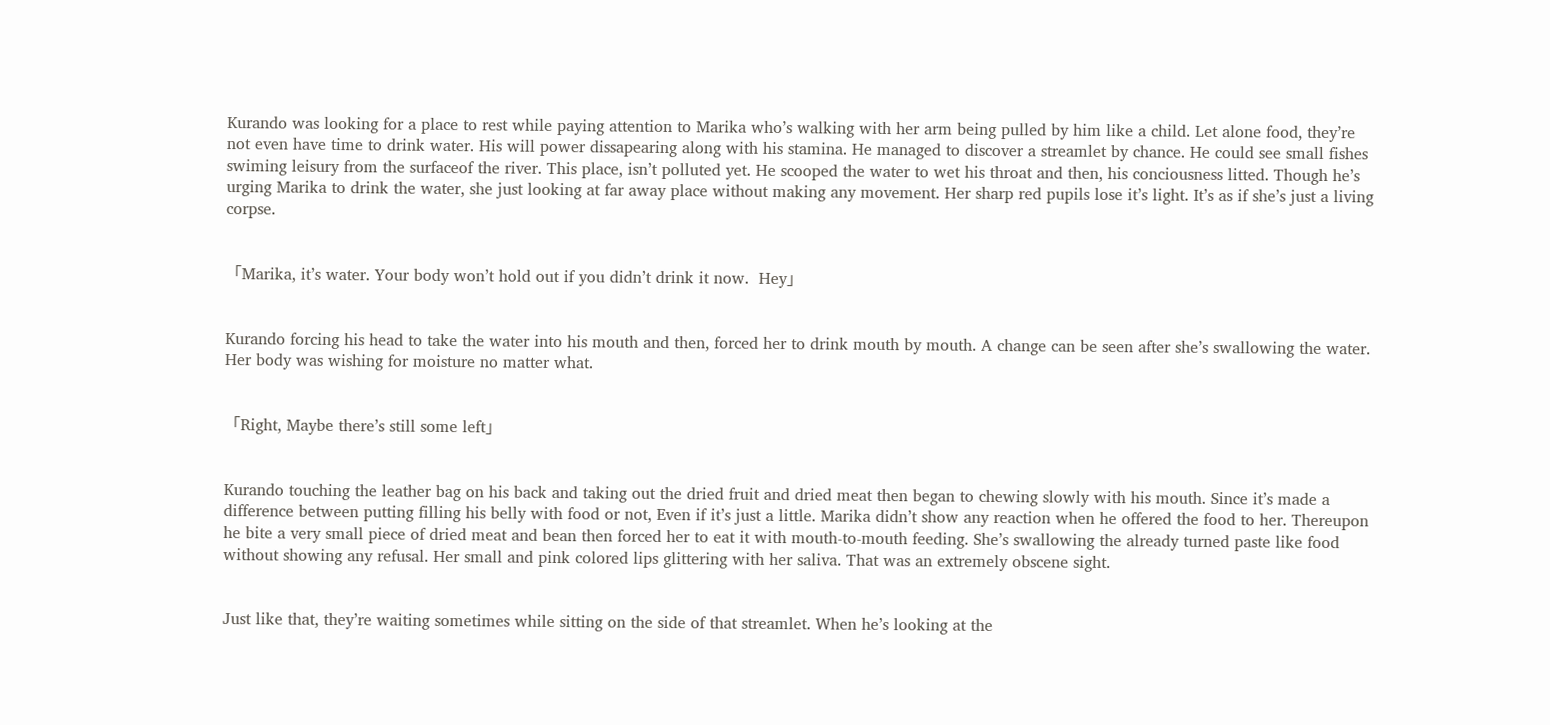Kurando was looking for a place to rest while paying attention to Marika who’s walking with her arm being pulled by him like a child. Let alone food, they’re not even have time to drink water. His will power dissapearing along with his stamina. He managed to discover a streamlet by chance. He could see small fishes swiming leisury from the surfaceof the river. This place, isn’t polluted yet. He scooped the water to wet his throat and then, his conciousness litted. Though he’s urging Marika to drink the water, she just looking at far away place without making any movement. Her sharp red pupils lose it’s light. It’s as if she’s just a living corpse.


「Marika, it’s water. Your body won’t hold out if you didn’t drink it now.  Hey」


Kurando forcing his head to take the water into his mouth and then, forced her to drink mouth by mouth. A change can be seen after she’s swallowing the water. Her body was wishing for moisture no matter what.


「Right, Maybe there’s still some left」


Kurando touching the leather bag on his back and taking out the dried fruit and dried meat then began to chewing slowly with his mouth. Since it’s made a difference between putting filling his belly with food or not, Even if it’s just a little. Marika didn’t show any reaction when he offered the food to her. Thereupon he bite a very small piece of dried meat and bean then forced her to eat it with mouth-to-mouth feeding. She’s swallowing the already turned paste like food without showing any refusal. Her small and pink colored lips glittering with her saliva. That was an extremely obscene sight.


Just like that, they’re waiting sometimes while sitting on the side of that streamlet. When he’s looking at the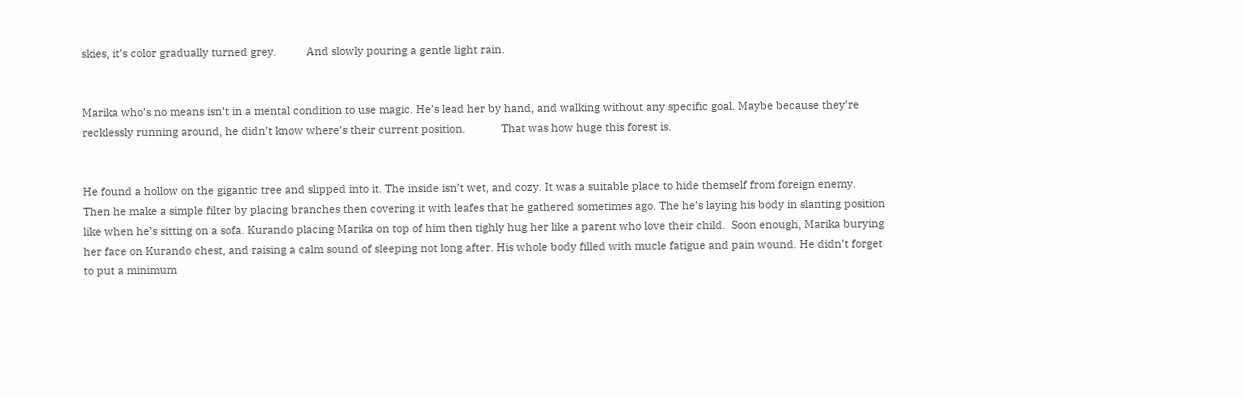skies, it’s color gradually turned grey.          And slowly pouring a gentle light rain.


Marika who’s no means isn’t in a mental condition to use magic. He’s lead her by hand, and walking without any specific goal. Maybe because they’re recklessly running around, he didn’t know where’s their current position.            That was how huge this forest is.


He found a hollow on the gigantic tree and slipped into it. The inside isn’t wet, and cozy. It was a suitable place to hide themself from foreign enemy.     Then he make a simple filter by placing branches then covering it with leafes that he gathered sometimes ago. The he’s laying his body in slanting position like when he’s sitting on a sofa. Kurando placing Marika on top of him then tighly hug her like a parent who love their child.  Soon enough, Marika burying her face on Kurando chest, and raising a calm sound of sleeping not long after. His whole body filled with mucle fatigue and pain wound. He didn’t forget to put a minimum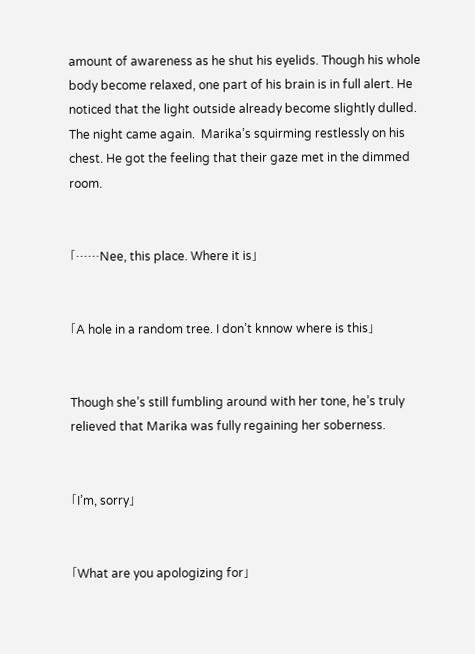amount of awareness as he shut his eyelids. Though his whole body become relaxed, one part of his brain is in full alert. He noticed that the light outside already become slightly dulled. The night came again.  Marika’s squirming restlessly on his chest. He got the feeling that their gaze met in the dimmed room.


「……Nee, this place. Where it is」


「A hole in a random tree. I don’t knnow where is this」


Though she’s still fumbling around with her tone, he’s truly relieved that Marika was fully regaining her soberness.


「I’m, sorry」


「What are you apologizing for」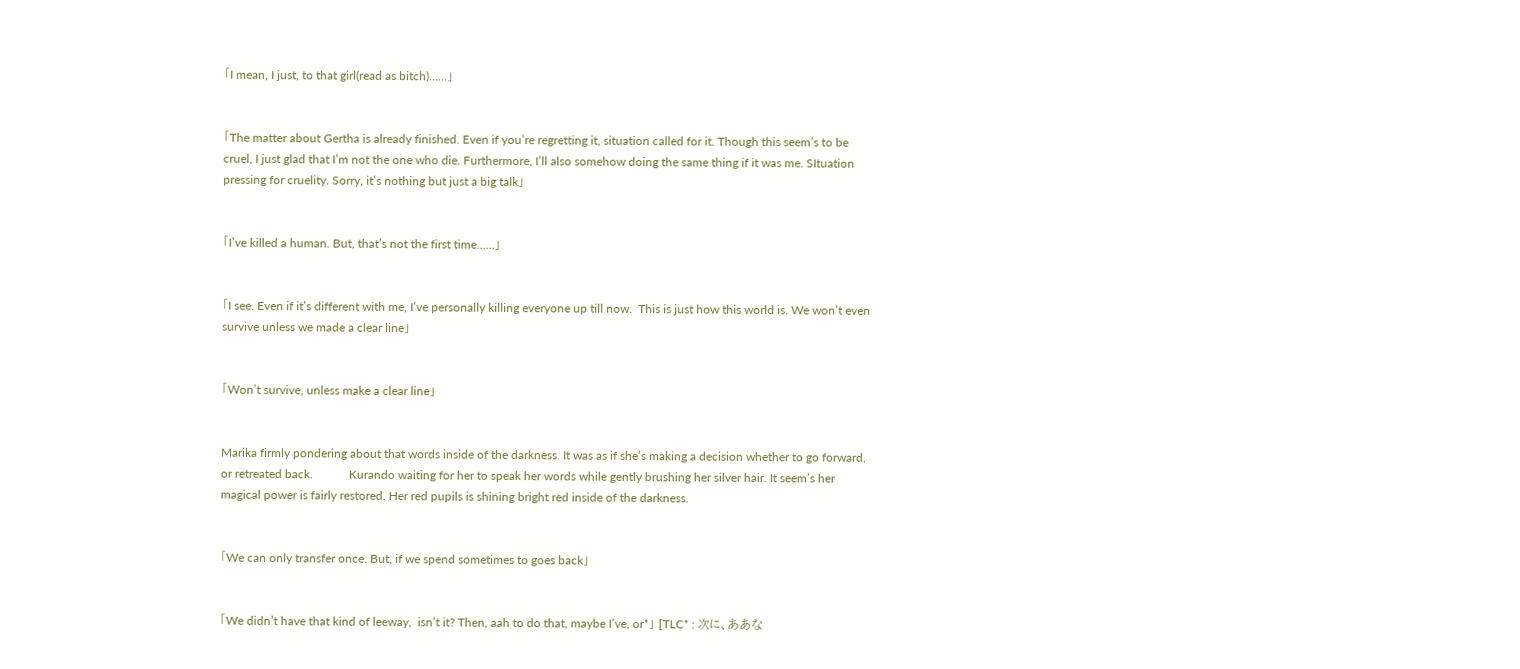「I mean, I just, to that girl(read as bitch)……」


「The matter about Gertha is already finished. Even if you’re regretting it, situation called for it. Though this seem’s to be cruel, I just glad that I’m not the one who die. Furthermore, I’ll also somehow doing the same thing if it was me. SItuation pressing for cruelity. Sorry, it’s nothing but just a big talk」


「I’ve killed a human. But, that’s not the first time……」


「I see. Even if it’s different with me, I’ve personally killing everyone up till now.  This is just how this world is. We won’t even survive unless we made a clear line」


「Won’t survive, unless make a clear line」


Marika firmly pondering about that words inside of the darkness. It was as if she’s making a decision whether to go forward, or retreated back.            Kurando waiting for her to speak her words while gently brushing her silver hair. It seem’s her magical power is fairly restored. Her red pupils is shining bright red inside of the darkness.


「We can only transfer once. But, if we spend sometimes to goes back」


「We didn’t have that kind of leeway,  isn’t it? Then, aah to do that, maybe I’ve, or*」 [TLC* : 次に、ああな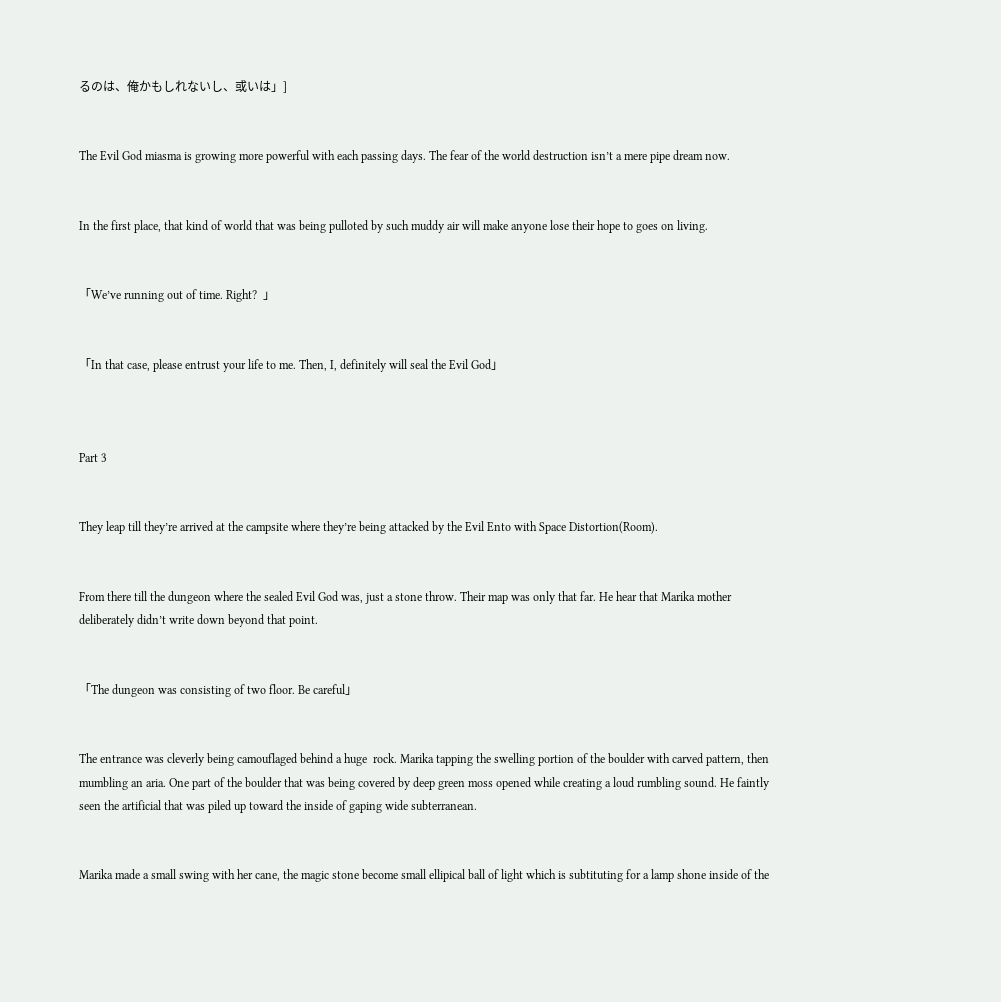るのは、俺かもしれないし、或いは」]


The Evil God miasma is growing more powerful with each passing days. The fear of the world destruction isn’t a mere pipe dream now.


In the first place, that kind of world that was being pulloted by such muddy air will make anyone lose their hope to goes on living.


「We’ve running out of time. Right?  」


「In that case, please entrust your life to me. Then, I, definitely will seal the Evil God」



Part 3


They leap till they’re arrived at the campsite where they’re being attacked by the Evil Ento with Space Distortion(Room).


From there till the dungeon where the sealed Evil God was, just a stone throw. Their map was only that far. He hear that Marika mother deliberately didn’t write down beyond that point.


「The dungeon was consisting of two floor. Be careful」


The entrance was cleverly being camouflaged behind a huge  rock. Marika tapping the swelling portion of the boulder with carved pattern, then mumbling an aria. One part of the boulder that was being covered by deep green moss opened while creating a loud rumbling sound. He faintly seen the artificial that was piled up toward the inside of gaping wide subterranean.


Marika made a small swing with her cane, the magic stone become small ellipical ball of light which is subtituting for a lamp shone inside of the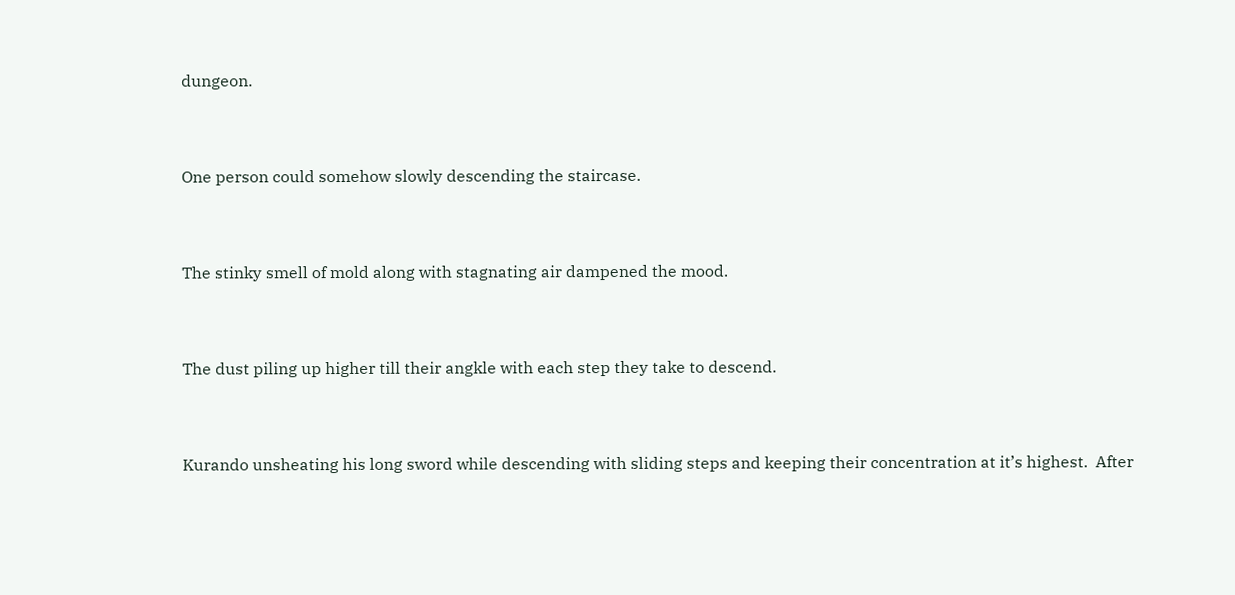dungeon.


One person could somehow slowly descending the staircase.


The stinky smell of mold along with stagnating air dampened the mood.


The dust piling up higher till their angkle with each step they take to descend.


Kurando unsheating his long sword while descending with sliding steps and keeping their concentration at it’s highest.  After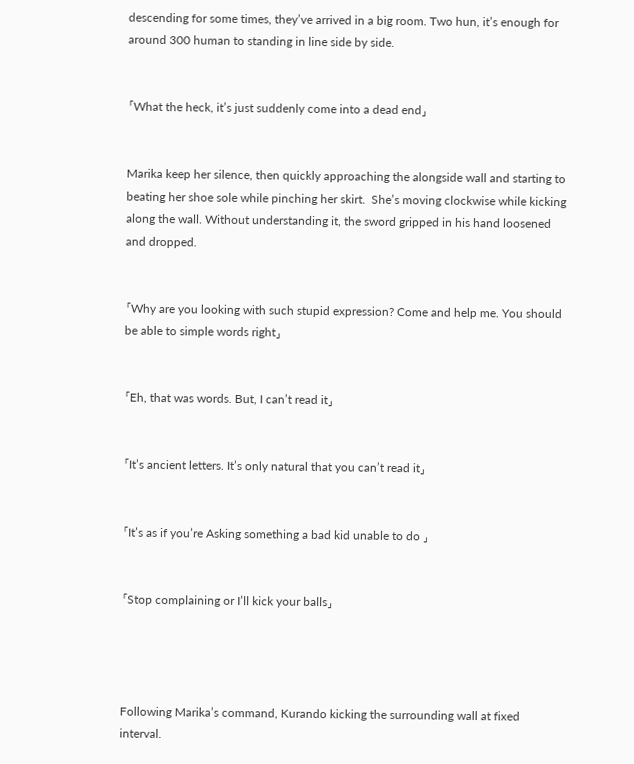descending for some times, they’ve arrived in a big room. Two hun, it’s enough for around 300 human to standing in line side by side.


「What the heck, it’s just suddenly come into a dead end」


Marika keep her silence, then quickly approaching the alongside wall and starting to beating her shoe sole while pinching her skirt.  She’s moving clockwise while kicking along the wall. Without understanding it, the sword gripped in his hand loosened and dropped.


「Why are you looking with such stupid expression? Come and help me. You should be able to simple words right」


「Eh, that was words. But, I can’t read it」


「It’s ancient letters. It’s only natural that you can’t read it」


「It’s as if you’re Asking something a bad kid unable to do 」


「Stop complaining or I’ll kick your balls」




Following Marika’s command, Kurando kicking the surrounding wall at fixed interval.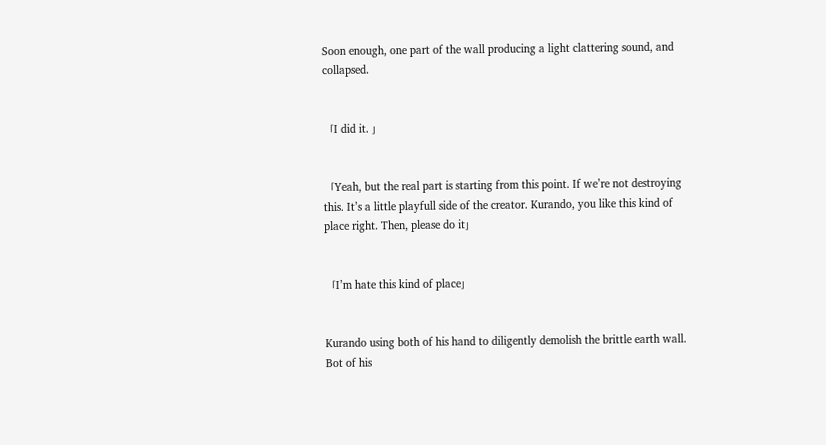Soon enough, one part of the wall producing a light clattering sound, and collapsed.


「I did it. 」


「Yeah, but the real part is starting from this point. If we’re not destroying this. It’s a little playfull side of the creator. Kurando, you like this kind of place right. Then, please do it」


「I’m hate this kind of place」


Kurando using both of his hand to diligently demolish the brittle earth wall. Bot of his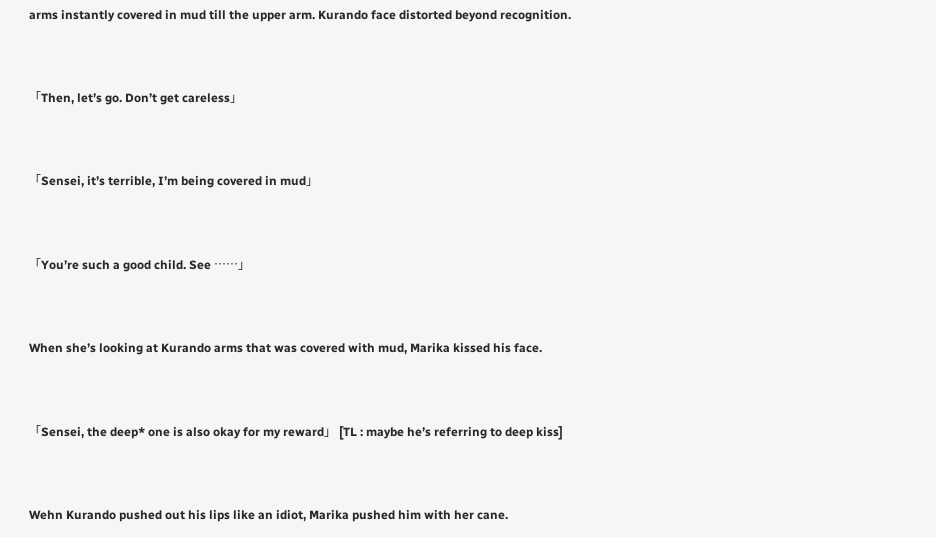arms instantly covered in mud till the upper arm. Kurando face distorted beyond recognition.


「Then, let’s go. Don’t get careless」


「Sensei, it’s terrible, I’m being covered in mud」


「You’re such a good child. See ……」


When she’s looking at Kurando arms that was covered with mud, Marika kissed his face.


「Sensei, the deep* one is also okay for my reward」 [TL : maybe he’s referring to deep kiss]


Wehn Kurando pushed out his lips like an idiot, Marika pushed him with her cane.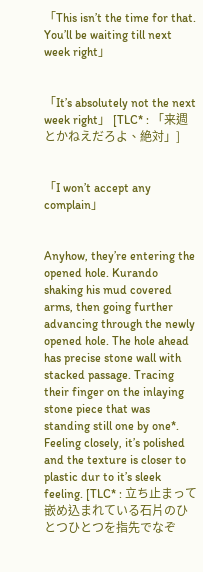「This isn’t the time for that. You’ll be waiting till next week right」


「It’s absolutely not the next week right」 [TLC* : 「来週とかねえだろよ、絶対」]


「I won’t accept any complain」


Anyhow, they’re entering the opened hole. Kurando shaking his mud covered arms, then going further advancing through the newly opened hole. The hole ahead has precise stone wall with stacked passage. Tracing their finger on the inlaying stone piece that was standing still one by one*. Feeling closely, it’s polished and the texture is closer to plastic dur to it’s sleek feeling. [TLC* : 立ち止まって嵌め込まれている石片のひとつひとつを指先でなぞ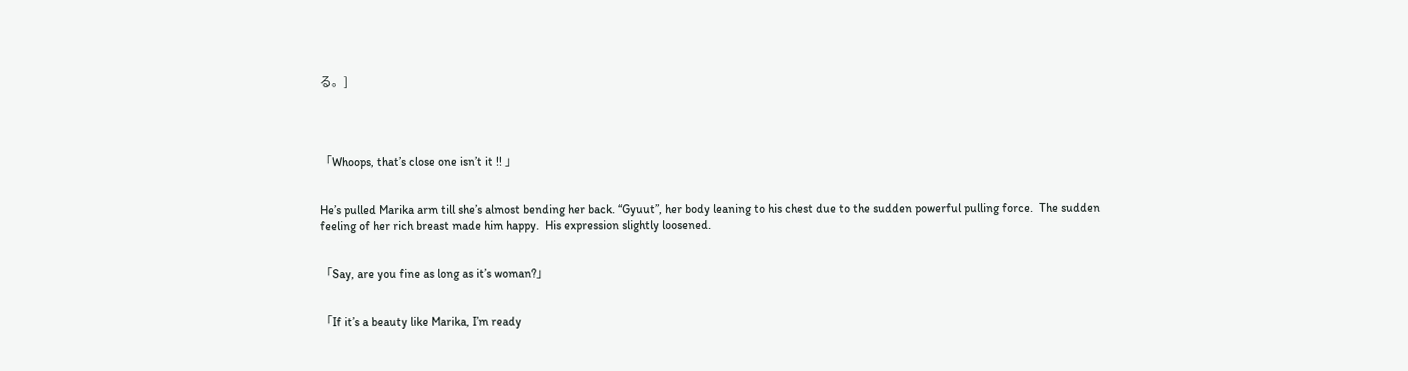る。]




「Whoops, that’s close one isn’t it !! 」


He’s pulled Marika arm till she’s almost bending her back. “Gyuut”, her body leaning to his chest due to the sudden powerful pulling force.  The sudden feeling of her rich breast made him happy.  His expression slightly loosened.


「Say, are you fine as long as it’s woman?」


「If it’s a beauty like Marika, I’m ready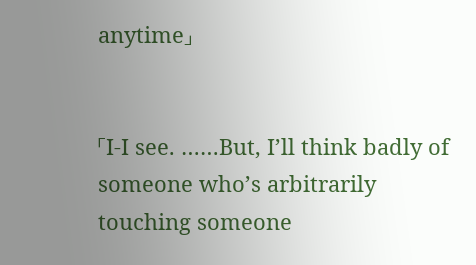anytime」


「I-I see. ……But, I’ll think badly of someone who’s arbitrarily touching someone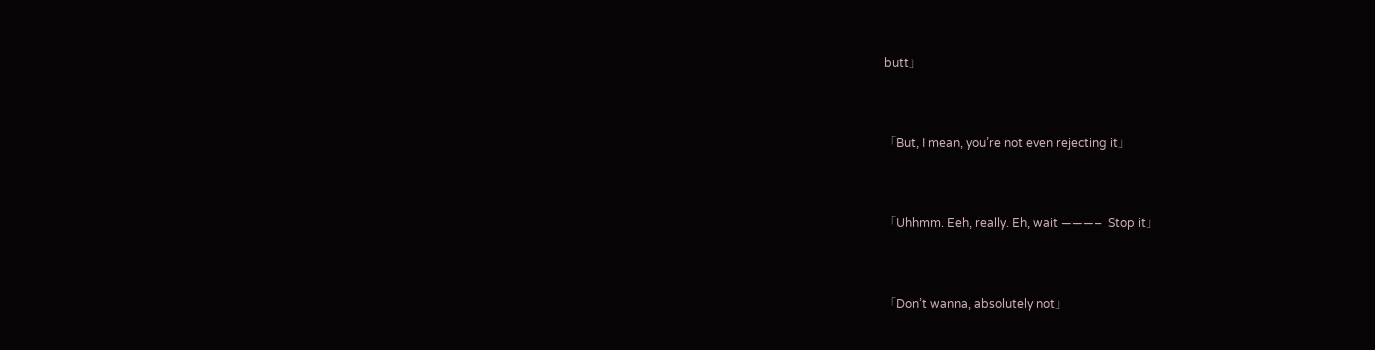butt」


「But, I mean, you’re not even rejecting it」


「Uhhmm. Eeh, really. Eh, wait ———–  Stop it」


「Don’t wanna, absolutely not」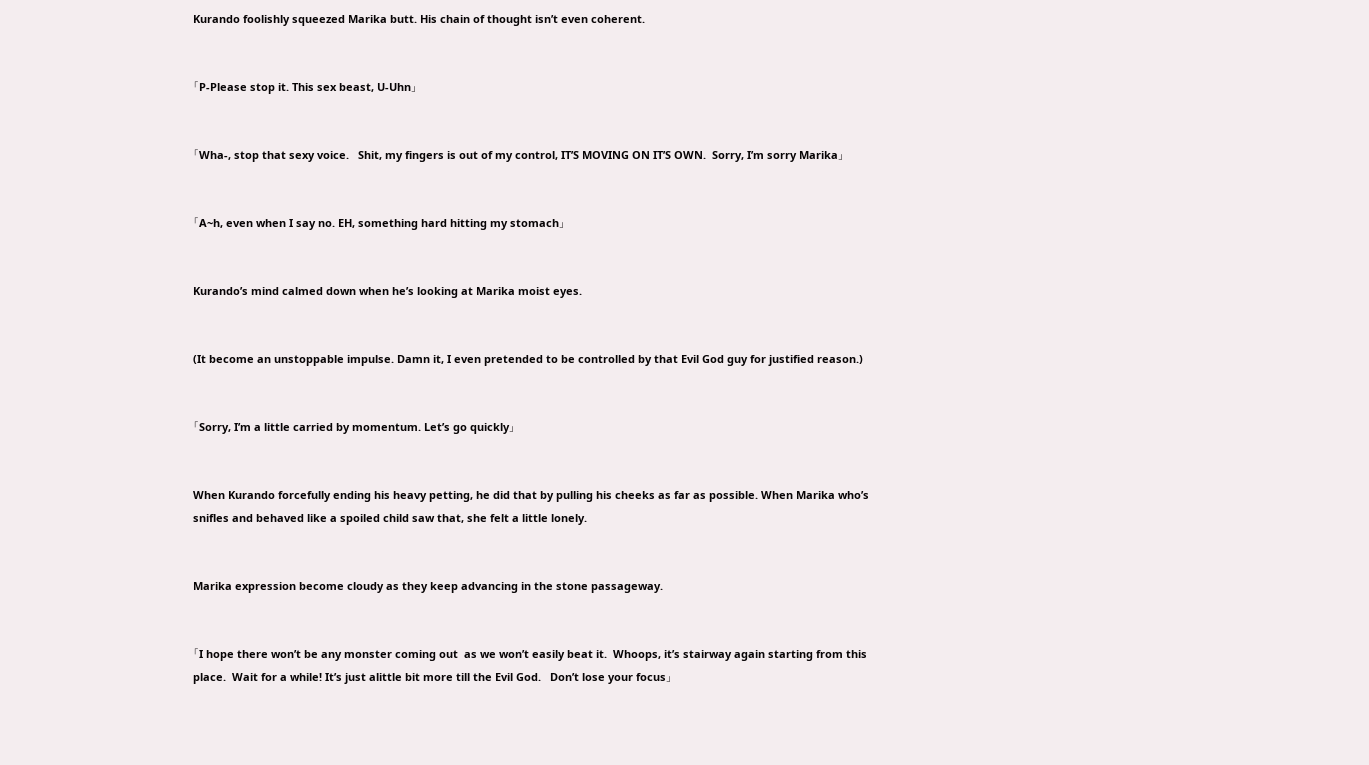Kurando foolishly squeezed Marika butt. His chain of thought isn’t even coherent.


「P-Please stop it. This sex beast, U-Uhn」


「Wha-, stop that sexy voice.   Shit, my fingers is out of my control, IT’S MOVING ON IT’S OWN.  Sorry, I’m sorry Marika」


「A~h, even when I say no. EH, something hard hitting my stomach」


Kurando’s mind calmed down when he’s looking at Marika moist eyes.


(It become an unstoppable impulse. Damn it, I even pretended to be controlled by that Evil God guy for justified reason.)


「Sorry, I’m a little carried by momentum. Let’s go quickly」


When Kurando forcefully ending his heavy petting, he did that by pulling his cheeks as far as possible. When Marika who’s snifles and behaved like a spoiled child saw that, she felt a little lonely.


Marika expression become cloudy as they keep advancing in the stone passageway.


「I hope there won’t be any monster coming out  as we won’t easily beat it.  Whoops, it’s stairway again starting from this place.  Wait for a while! It’s just alittle bit more till the Evil God.   Don’t lose your focus」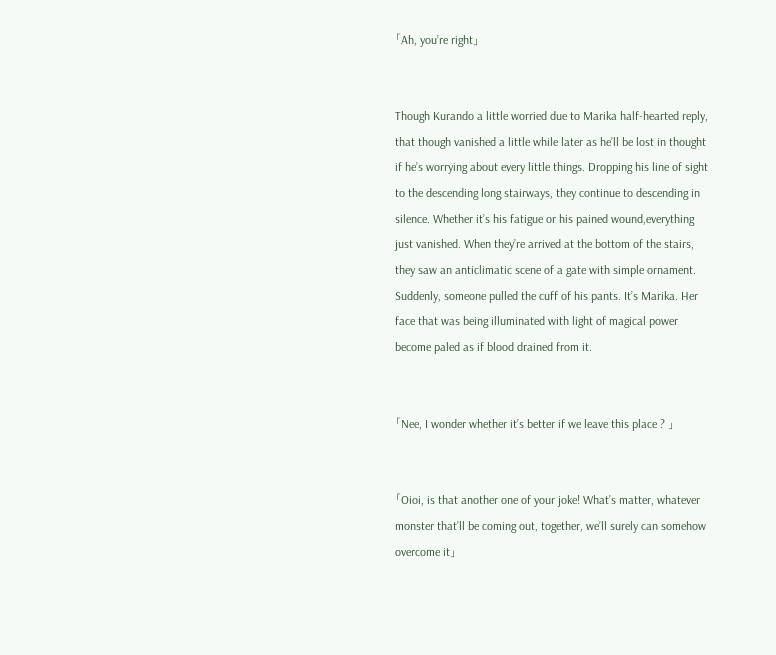「Ah, you’re right」


Though Kurando a little worried due to Marika half-hearted reply, that though vanished a little while later as he’ll be lost in thought if he’s worrying about every little things. Dropping his line of sight to the descending long stairways, they continue to descending in silence. Whether it’s his fatigue or his pained wound,everything just vanished. When they’re arrived at the bottom of the stairs, they saw an anticlimatic scene of a gate with simple ornament. Suddenly, someone pulled the cuff of his pants. It’s Marika. Her face that was being illuminated with light of magical power become paled as if blood drained from it.


「Nee, I wonder whether it’s better if we leave this place ? 」


「Oioi, is that another one of your joke! What’s matter, whatever monster that’ll be coming out, together, we’ll surely can somehow overcome it」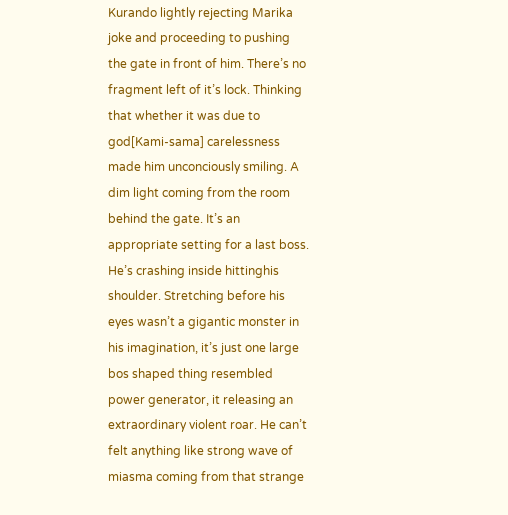Kurando lightly rejecting Marika joke and proceeding to pushing the gate in front of him. There’s no fragment left of it’s lock. Thinking that whether it was due to god[Kami-sama] carelessness made him unconciously smiling. A dim light coming from the room behind the gate. It’s an appropriate setting for a last boss. He’s crashing inside hittinghis shoulder. Stretching before his eyes wasn’t a gigantic monster in his imagination, it’s just one large bos shaped thing resembled power generator, it releasing an extraordinary violent roar. He can’t felt anything like strong wave of miasma coming from that strange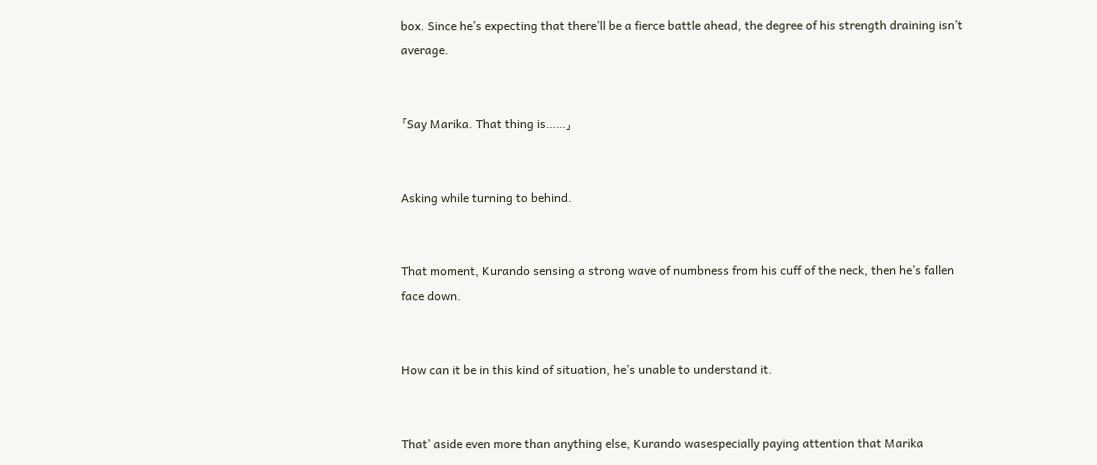box. Since he’s expecting that there’ll be a fierce battle ahead, the degree of his strength draining isn’t average.


「Say Marika. That thing is……」


Asking while turning to behind.


That moment, Kurando sensing a strong wave of numbness from his cuff of the neck, then he’s fallen face down.


How can it be in this kind of situation, he’s unable to understand it.


That’ aside even more than anything else, Kurando wasespecially paying attention that Marika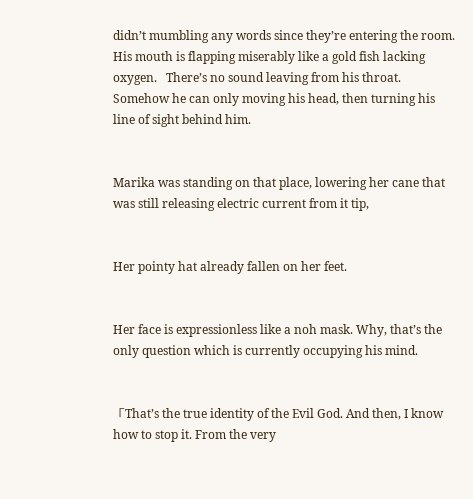didn’t mumbling any words since they’re entering the room. His mouth is flapping miserably like a gold fish lacking oxygen.   There’s no sound leaving from his throat. Somehow he can only moving his head, then turning his line of sight behind him.


Marika was standing on that place, lowering her cane that was still releasing electric current from it tip,


Her pointy hat already fallen on her feet.


Her face is expressionless like a noh mask. Why, that’s the only question which is currently occupying his mind.


「That’s the true identity of the Evil God. And then, I know how to stop it. From the very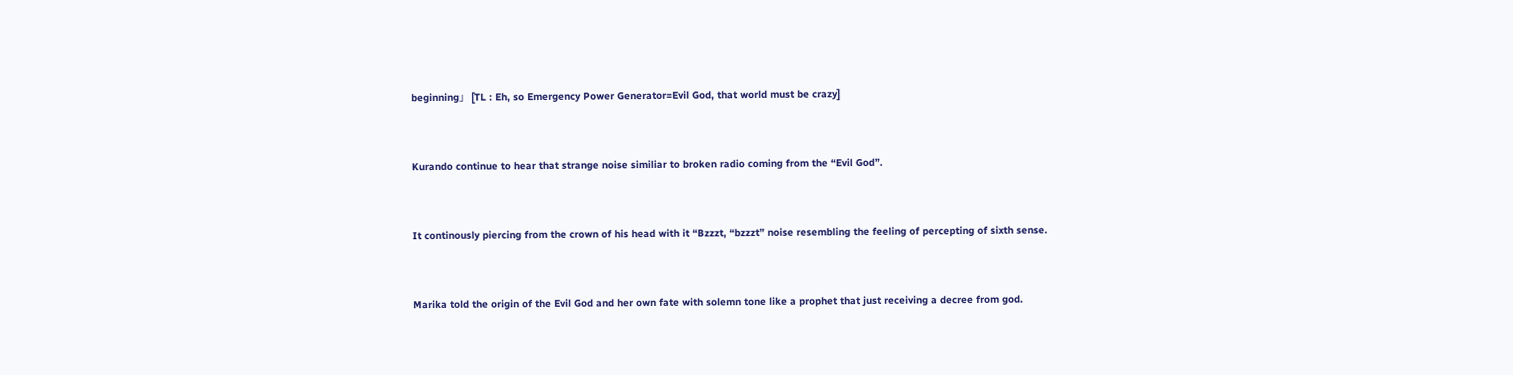beginning」 [TL : Eh, so Emergency Power Generator=Evil God, that world must be crazy]


Kurando continue to hear that strange noise similiar to broken radio coming from the “Evil God”.


It continously piercing from the crown of his head with it “Bzzzt, “bzzzt” noise resembling the feeling of percepting of sixth sense.


Marika told the origin of the Evil God and her own fate with solemn tone like a prophet that just receiving a decree from god.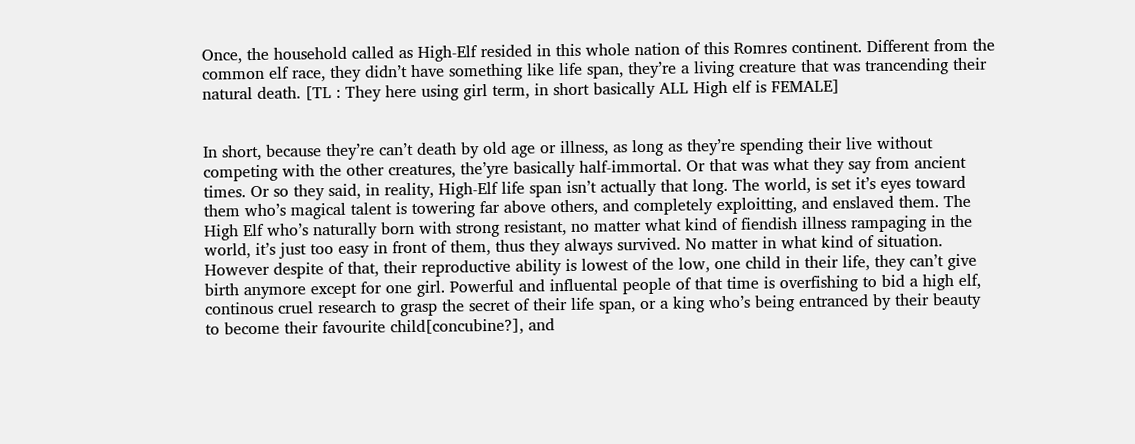Once, the household called as High-Elf resided in this whole nation of this Romres continent. Different from the common elf race, they didn’t have something like life span, they’re a living creature that was trancending their natural death. [TL : They here using girl term, in short basically ALL High elf is FEMALE]


In short, because they’re can’t death by old age or illness, as long as they’re spending their live without competing with the other creatures, the’yre basically half-immortal. Or that was what they say from ancient times. Or so they said, in reality, High-Elf life span isn’t actually that long. The world, is set it’s eyes toward them who’s magical talent is towering far above others, and completely exploitting, and enslaved them. The High Elf who’s naturally born with strong resistant, no matter what kind of fiendish illness rampaging in the world, it’s just too easy in front of them, thus they always survived. No matter in what kind of situation. However despite of that, their reproductive ability is lowest of the low, one child in their life, they can’t give birth anymore except for one girl. Powerful and influental people of that time is overfishing to bid a high elf, continous cruel research to grasp the secret of their life span, or a king who’s being entranced by their beauty to become their favourite child[concubine?], and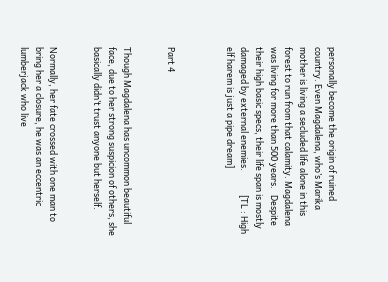personally become the origin of ruined country. Even Magdalena, who’s Marika mother is living a secluded life alone in this forest to run from that calamity. Magdalena was living for more than 500 years.   Despite their high basic specs, their life span is mostly damaged by external enemies.            [TL : High elf harem is just a pipe dream]



Part 4


Though Magdalena has uncommon beautiful face, due to her strong suspicion of others, she basically didn’t trust anyone but herself.


Normally, her fate crossed with one man to bring her a closure, he was an eccentric lumberjack who live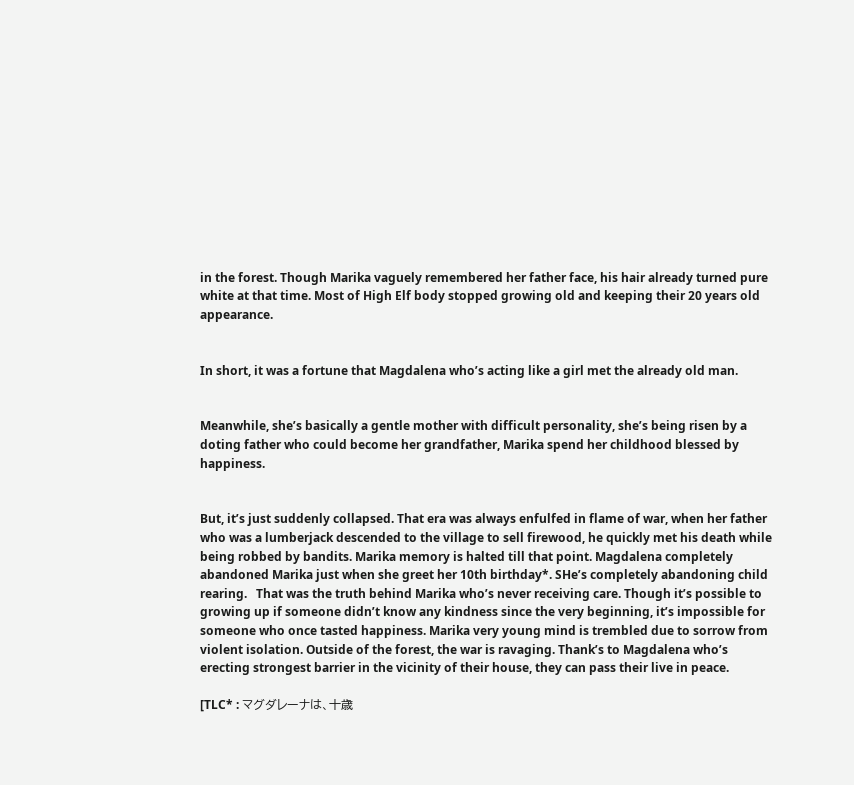in the forest. Though Marika vaguely remembered her father face, his hair already turned pure white at that time. Most of High Elf body stopped growing old and keeping their 20 years old appearance.


In short, it was a fortune that Magdalena who’s acting like a girl met the already old man.


Meanwhile, she’s basically a gentle mother with difficult personality, she’s being risen by a doting father who could become her grandfather, Marika spend her childhood blessed by happiness.


But, it’s just suddenly collapsed. That era was always enfulfed in flame of war, when her father who was a lumberjack descended to the village to sell firewood, he quickly met his death while being robbed by bandits. Marika memory is halted till that point. Magdalena completely abandoned Marika just when she greet her 10th birthday*. SHe’s completely abandoning child rearing.   That was the truth behind Marika who’s never receiving care. Though it’s possible to growing up if someone didn’t know any kindness since the very beginning, it’s impossible for someone who once tasted happiness. Marika very young mind is trembled due to sorrow from violent isolation. Outside of the forest, the war is ravaging. Thank’s to Magdalena who’s erecting strongest barrier in the vicinity of their house, they can pass their live in peace.

[TLC* : マグダレーナは、十歳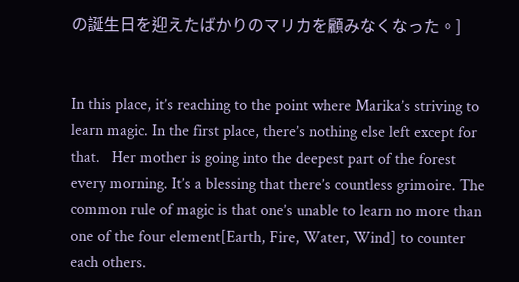の誕生日を迎えたばかりのマリカを顧みなくなった。]


In this place, it’s reaching to the point where Marika’s striving to learn magic. In the first place, there’s nothing else left except for that.   Her mother is going into the deepest part of the forest every morning. It’s a blessing that there’s countless grimoire. The common rule of magic is that one’s unable to learn no more than one of the four element[Earth, Fire, Water, Wind] to counter each others.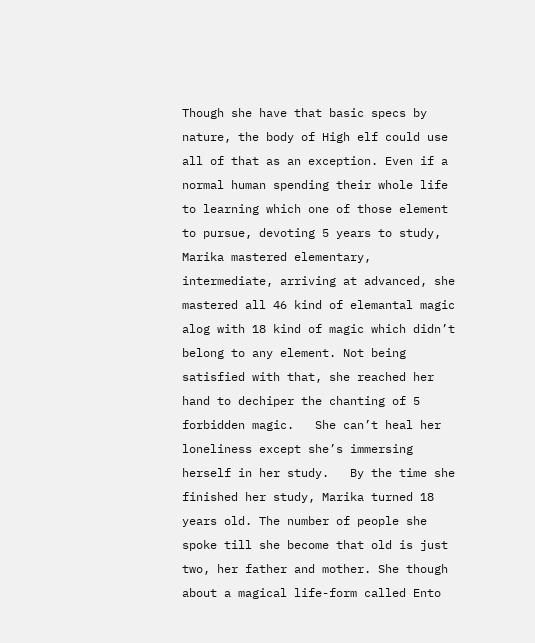Though she have that basic specs by nature, the body of High elf could use all of that as an exception. Even if a normal human spending their whole life to learning which one of those element to pursue, devoting 5 years to study,  Marika mastered elementary, intermediate, arriving at advanced, she mastered all 46 kind of elemantal magic alog with 18 kind of magic which didn’t belong to any element. Not being satisfied with that, she reached her hand to dechiper the chanting of 5 forbidden magic.   She can’t heal her loneliness except she’s immersing herself in her study.   By the time she finished her study, Marika turned 18 years old. The number of people she spoke till she become that old is just two, her father and mother. She though about a magical life-form called Ento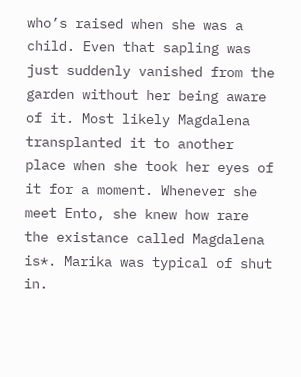who’s raised when she was a child. Even that sapling was just suddenly vanished from the garden without her being aware of it. Most likely Magdalena transplanted it to another place when she took her eyes of it for a moment. Whenever she meet Ento, she knew how rare the existance called Magdalena is*. Marika was typical of shut in.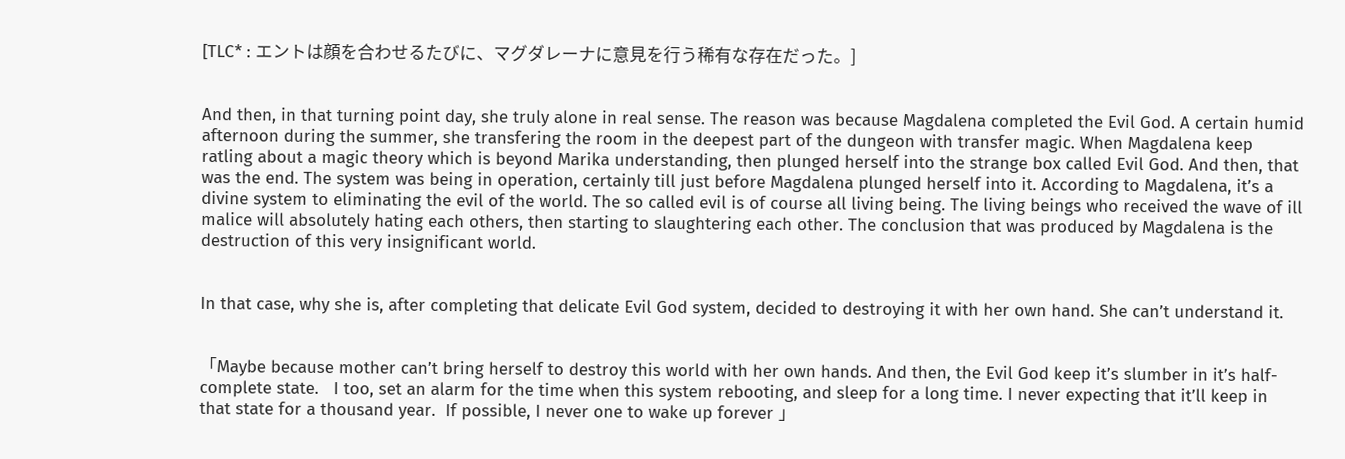[TLC* : エントは顔を合わせるたびに、マグダレーナに意見を行う稀有な存在だった。]


And then, in that turning point day, she truly alone in real sense. The reason was because Magdalena completed the Evil God. A certain humid afternoon during the summer, she transfering the room in the deepest part of the dungeon with transfer magic. When Magdalena keep ratling about a magic theory which is beyond Marika understanding, then plunged herself into the strange box called Evil God. And then, that was the end. The system was being in operation, certainly till just before Magdalena plunged herself into it. According to Magdalena, it’s a divine system to eliminating the evil of the world. The so called evil is of course all living being. The living beings who received the wave of ill malice will absolutely hating each others, then starting to slaughtering each other. The conclusion that was produced by Magdalena is the destruction of this very insignificant world.


In that case, why she is, after completing that delicate Evil God system, decided to destroying it with her own hand. She can’t understand it.


「Maybe because mother can’t bring herself to destroy this world with her own hands. And then, the Evil God keep it’s slumber in it’s half-complete state.   I too, set an alarm for the time when this system rebooting, and sleep for a long time. I never expecting that it’ll keep in that state for a thousand year.  If possible, I never one to wake up forever 」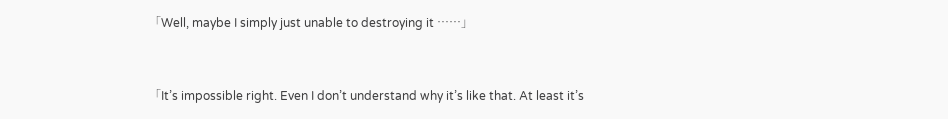「Well, maybe I simply just unable to destroying it ……」


「It’s impossible right. Even I don’t understand why it’s like that. At least it’s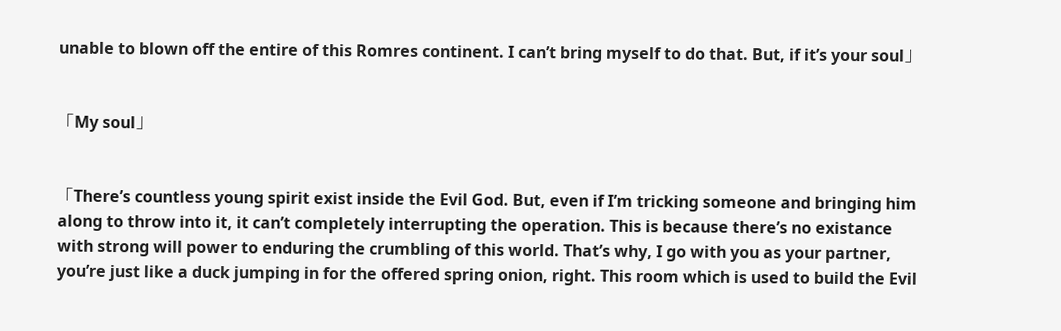unable to blown off the entire of this Romres continent. I can’t bring myself to do that. But, if it’s your soul」


「My soul」


「There’s countless young spirit exist inside the Evil God. But, even if I’m tricking someone and bringing him along to throw into it, it can’t completely interrupting the operation. This is because there’s no existance with strong will power to enduring the crumbling of this world. That’s why, I go with you as your partner, you’re just like a duck jumping in for the offered spring onion, right. This room which is used to build the Evil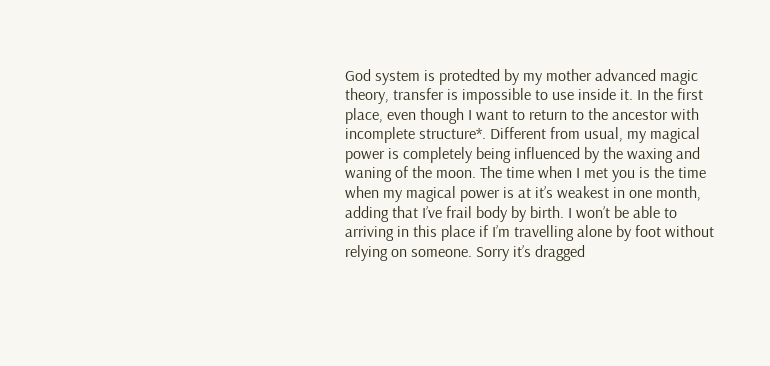God system is protedted by my mother advanced magic theory, transfer is impossible to use inside it. In the first place, even though I want to return to the ancestor with incomplete structure*. Different from usual, my magical power is completely being influenced by the waxing and waning of the moon. The time when I met you is the time when my magical power is at it’s weakest in one month, adding that I’ve frail body by birth. I won’t be able to arriving in this place if I’m travelling alone by foot without relying on someone. Sorry it’s dragged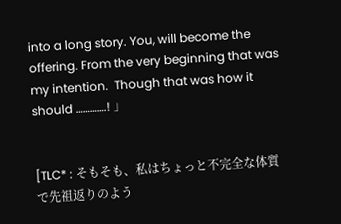into a long story. You, will become the offering. From the very beginning that was my intention.  Though that was how it should ………….! 」


[TLC* : そもそも、私はちょっと不完全な体質で先祖返りのよう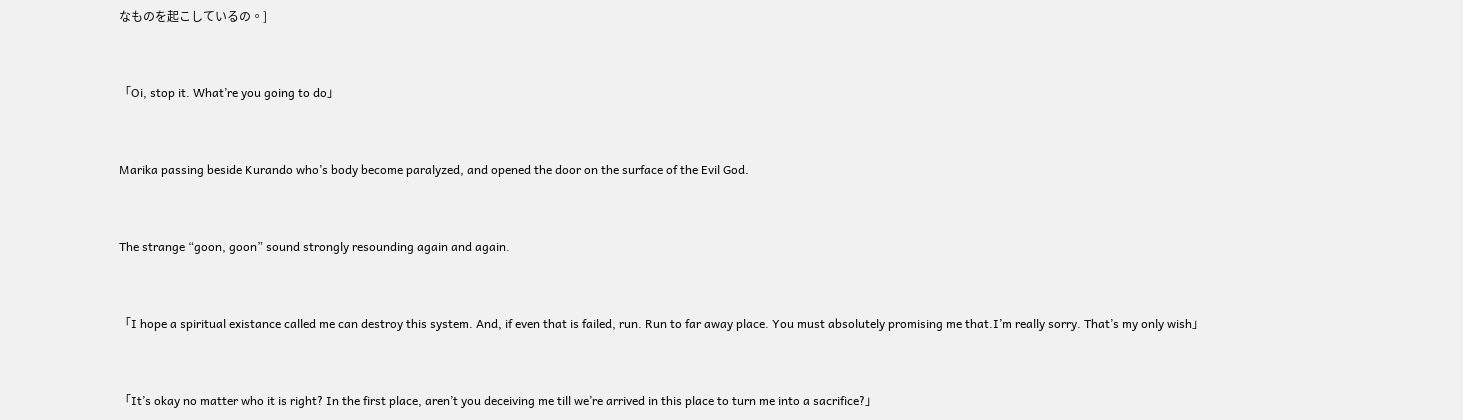なものを起こしているの。]


「Oi, stop it. What’re you going to do」


Marika passing beside Kurando who’s body become paralyzed, and opened the door on the surface of the Evil God.


The strange “goon, goon” sound strongly resounding again and again.


「I hope a spiritual existance called me can destroy this system. And, if even that is failed, run. Run to far away place. You must absolutely promising me that.I’m really sorry. That’s my only wish」


「It’s okay no matter who it is right? In the first place, aren’t you deceiving me till we’re arrived in this place to turn me into a sacrifice?」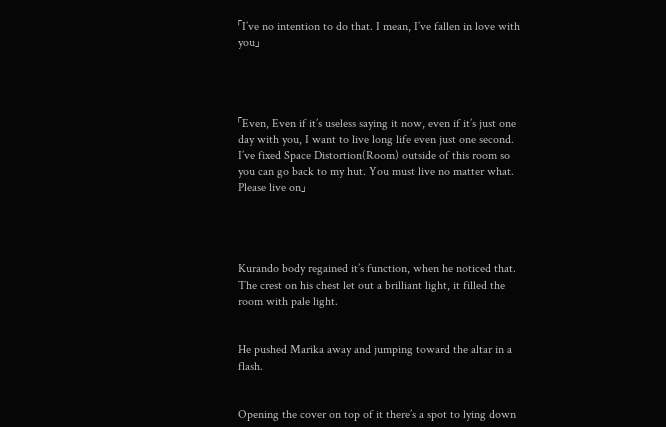「I’ve no intention to do that. I mean, I’ve fallen in love with you」




「Even, Even if it’s useless saying it now, even if it’s just one day with you, I want to live long life even just one second. I’ve fixed Space Distortion(Room) outside of this room so you can go back to my hut. You must live no matter what. Please live on」




Kurando body regained it’s function, when he noticed that. The crest on his chest let out a brilliant light, it filled the room with pale light.


He pushed Marika away and jumping toward the altar in a flash.


Opening the cover on top of it there’s a spot to lying down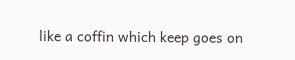like a coffin which keep goes on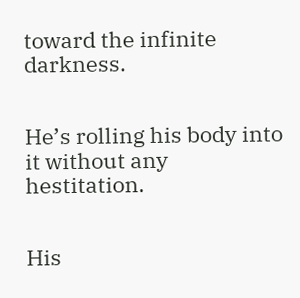toward the infinite darkness.


He’s rolling his body into it without any hestitation.


His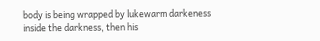body is being wrapped by lukewarm darkeness inside the darkness, then his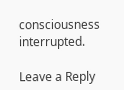consciousness interrupted.

Leave a Reply